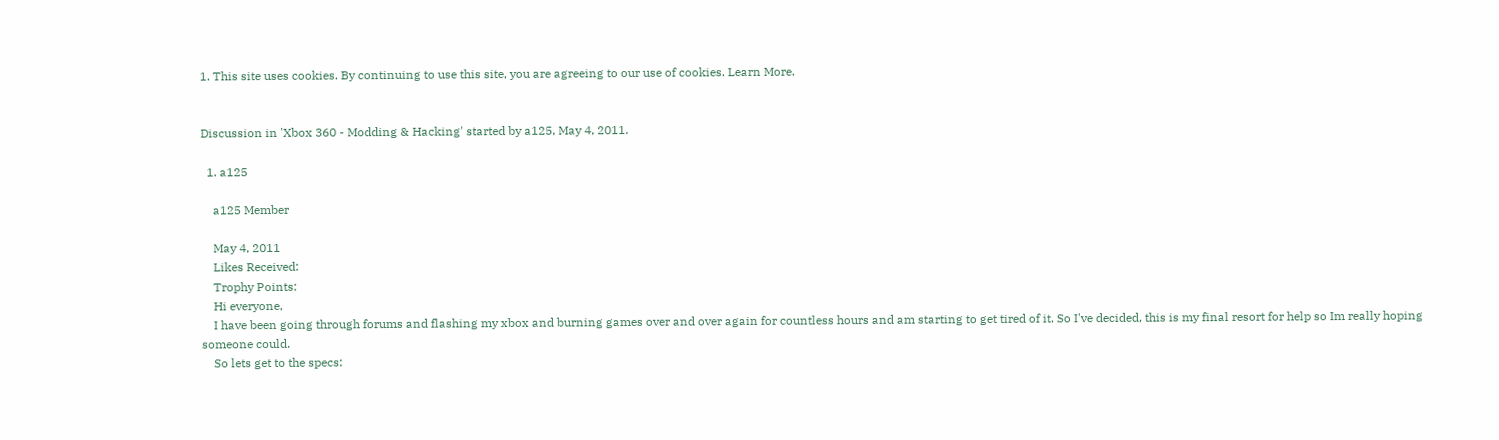1. This site uses cookies. By continuing to use this site, you are agreeing to our use of cookies. Learn More.


Discussion in 'Xbox 360 - Modding & Hacking' started by a125, May 4, 2011.

  1. a125

    a125 Member

    May 4, 2011
    Likes Received:
    Trophy Points:
    Hi everyone,
    I have been going through forums and flashing my xbox and burning games over and over again for countless hours and am starting to get tired of it. So I've decided, this is my final resort for help so Im really hoping someone could.
    So lets get to the specs: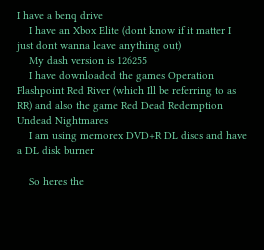I have a benq drive
    I have an Xbox Elite (dont know if it matter I just dont wanna leave anything out)
    My dash version is 126255
    I have downloaded the games Operation Flashpoint Red River (which Ill be referring to as RR) and also the game Red Dead Redemption Undead Nightmares
    I am using memorex DVD+R DL discs and have a DL disk burner

    So heres the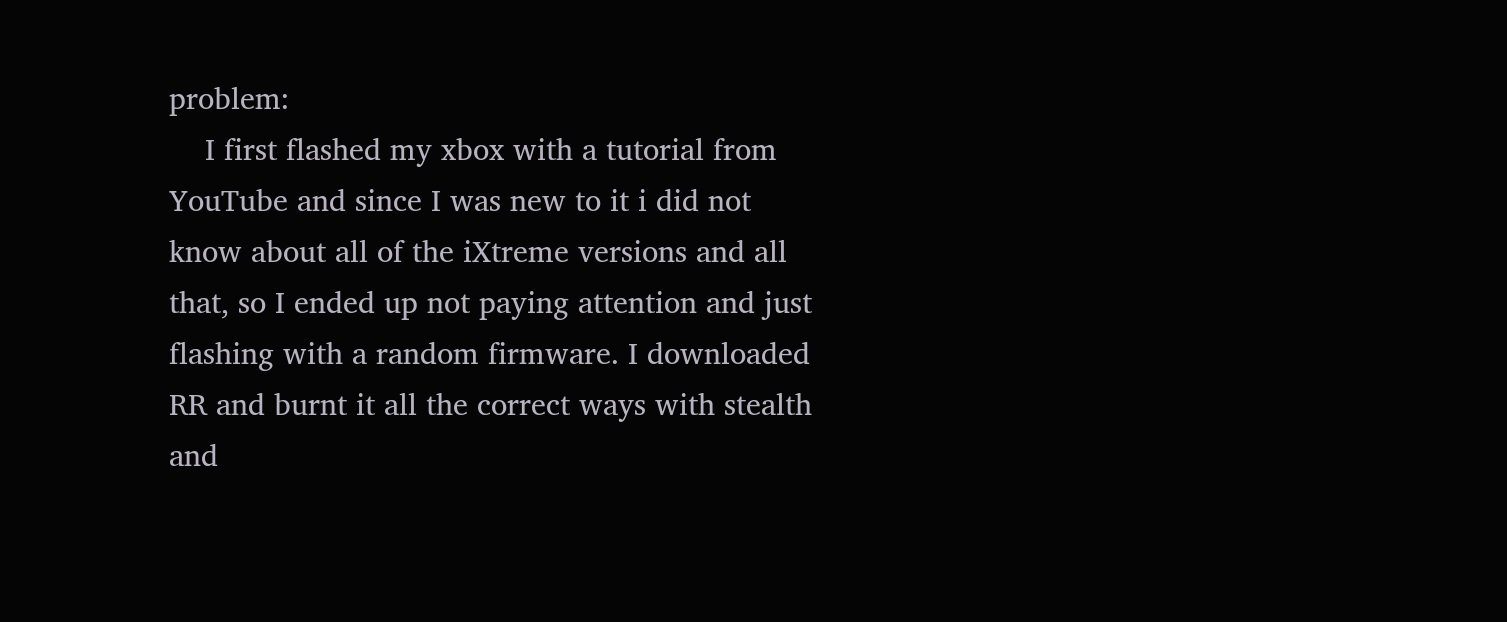problem:
    I first flashed my xbox with a tutorial from YouTube and since I was new to it i did not know about all of the iXtreme versions and all that, so I ended up not paying attention and just flashing with a random firmware. I downloaded RR and burnt it all the correct ways with stealth and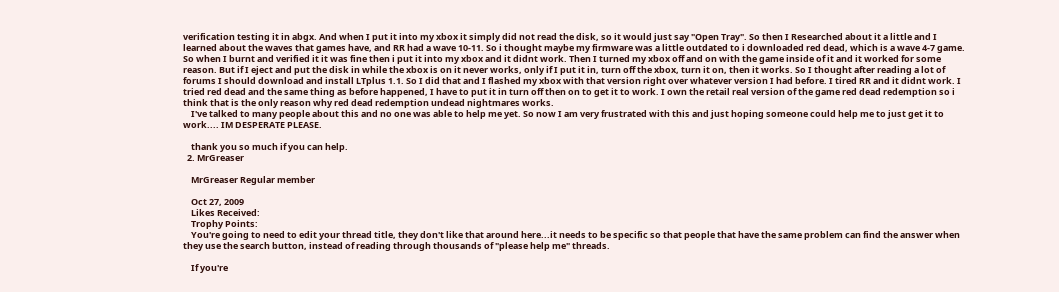verification testing it in abgx. And when I put it into my xbox it simply did not read the disk, so it would just say "Open Tray". So then I Researched about it a little and I learned about the waves that games have, and RR had a wave 10-11. So i thought maybe my firmware was a little outdated to i downloaded red dead, which is a wave 4-7 game. So when I burnt and verified it it was fine then i put it into my xbox and it didnt work. Then I turned my xbox off and on with the game inside of it and it worked for some reason. But if I eject and put the disk in while the xbox is on it never works, only if I put it in, turn off the xbox, turn it on, then it works. So I thought after reading a lot of forums I should download and install LTplus 1.1. So I did that and I flashed my xbox with that version right over whatever version I had before. I tired RR and it didnt work. I tried red dead and the same thing as before happened, I have to put it in turn off then on to get it to work. I own the retail real version of the game red dead redemption so i think that is the only reason why red dead redemption undead nightmares works.
    I've talked to many people about this and no one was able to help me yet. So now I am very frustrated with this and just hoping someone could help me to just get it to work.... IM DESPERATE PLEASE.

    thank you so much if you can help.
  2. MrGreaser

    MrGreaser Regular member

    Oct 27, 2009
    Likes Received:
    Trophy Points:
    You're going to need to edit your thread title, they don't like that around here...it needs to be specific so that people that have the same problem can find the answer when they use the search button, instead of reading through thousands of "please help me" threads.

    If you're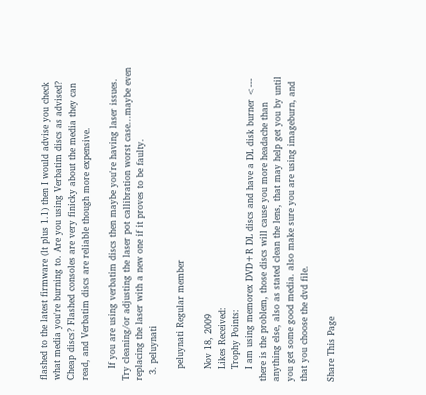flashed to the latest firmware (lt plus 1.1) then I would advise you check what media you're burning to. Are you using Verbatim discs as advised? Cheap discs? Flashed consoles are very finicky about the media they can read, and Verbatim discs are reliable though more expensive.

    If you are using verbatim discs then maybe you're having laser issues. Try cleaning/or adjusting the laser pot callibration worst case...maybe even replacing the laser with a new one if it proves to be faulty.
  3. peluynati

    peluynati Regular member

    Nov 18, 2009
    Likes Received:
    Trophy Points:
    I am using memorex DVD+R DL discs and have a DL disk burner <--- there is the problem, those discs will cause you more headache than anything else, also as stated clean the lens, that may help get you by until you get some good media. also make sure you are using imageburn, and that you choose the dvd file.

Share This Page